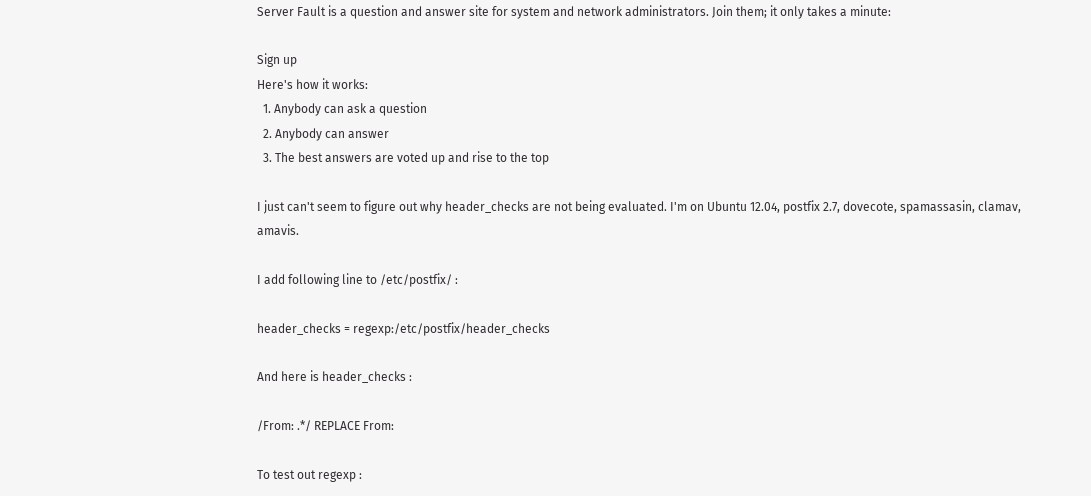Server Fault is a question and answer site for system and network administrators. Join them; it only takes a minute:

Sign up
Here's how it works:
  1. Anybody can ask a question
  2. Anybody can answer
  3. The best answers are voted up and rise to the top

I just can't seem to figure out why header_checks are not being evaluated. I'm on Ubuntu 12.04, postfix 2.7, dovecote, spamassasin, clamav, amavis.

I add following line to /etc/postfix/ :

header_checks = regexp:/etc/postfix/header_checks

And here is header_checks :

/From: .*/ REPLACE From:

To test out regexp :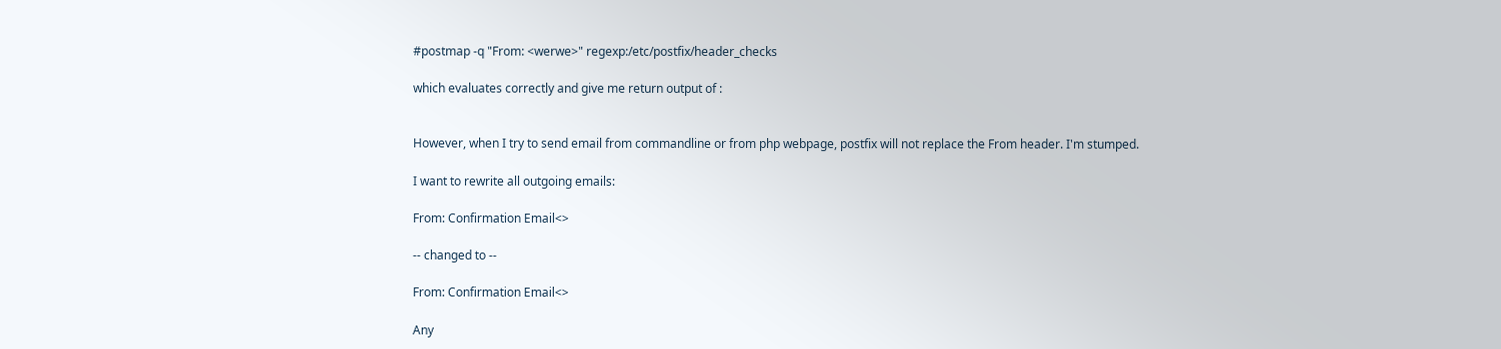#postmap -q "From: <werwe>" regexp:/etc/postfix/header_checks

which evaluates correctly and give me return output of :


However, when I try to send email from commandline or from php webpage, postfix will not replace the From header. I'm stumped.

I want to rewrite all outgoing emails:

From: Confirmation Email<>

-- changed to --

From: Confirmation Email<>

Any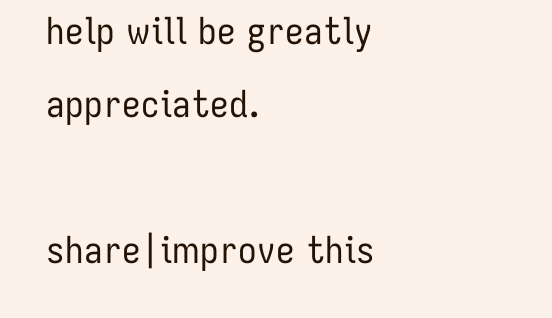help will be greatly appreciated.

share|improve this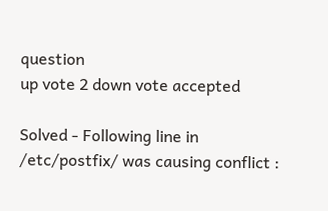question
up vote 2 down vote accepted

Solved - Following line in /etc/postfix/ was causing conflict :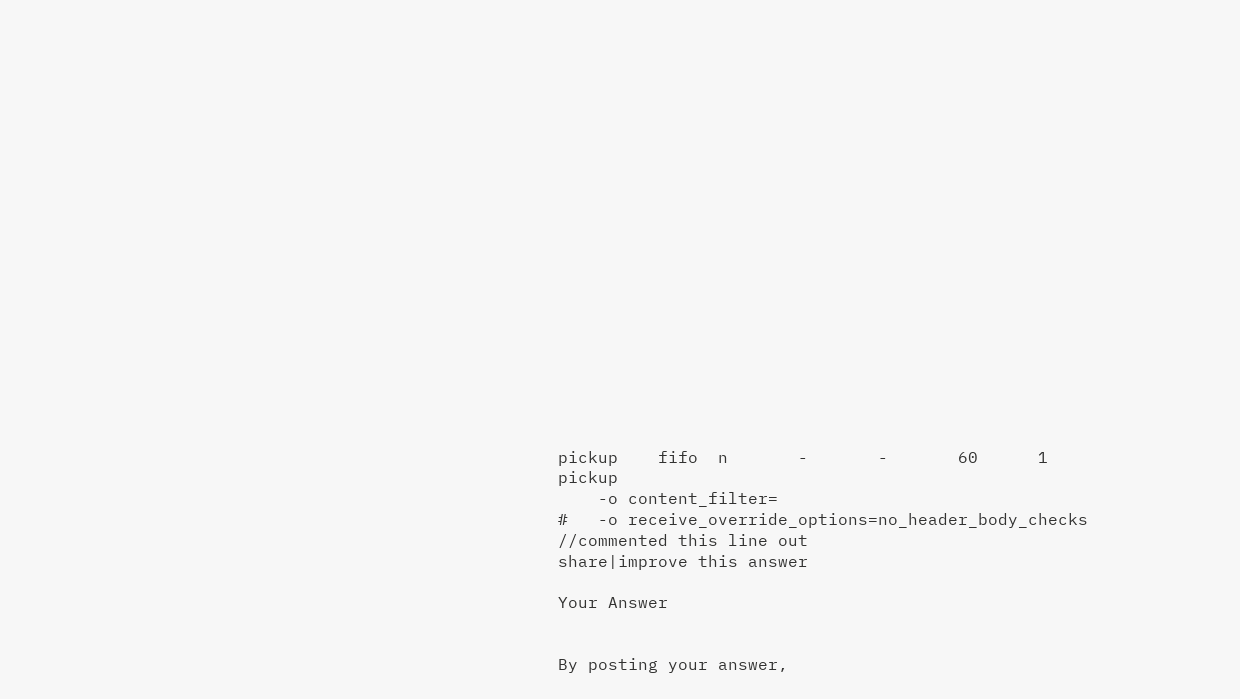pickup    fifo  n       -       -       60      1       pickup
    -o content_filter=
#   -o receive_override_options=no_header_body_checks  //commented this line out
share|improve this answer

Your Answer


By posting your answer,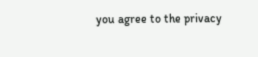you agree to the privacy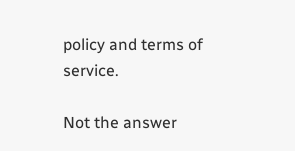policy and terms of service.

Not the answer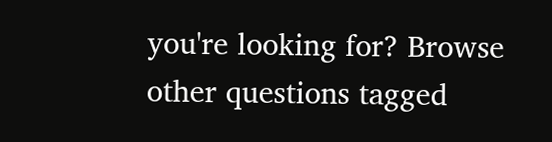you're looking for? Browse other questions tagged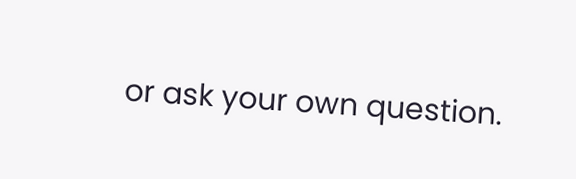or ask your own question.